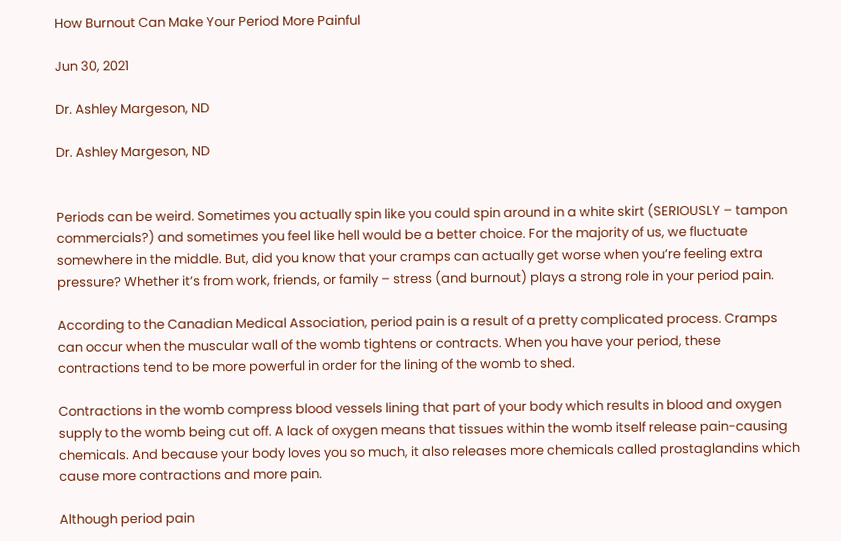How Burnout Can Make Your Period More Painful

Jun 30, 2021

Dr. Ashley Margeson, ND

Dr. Ashley Margeson, ND


Periods can be weird. Sometimes you actually spin like you could spin around in a white skirt (SERIOUSLY – tampon commercials?) and sometimes you feel like hell would be a better choice. For the majority of us, we fluctuate somewhere in the middle. But, did you know that your cramps can actually get worse when you’re feeling extra pressure? Whether it’s from work, friends, or family – stress (and burnout) plays a strong role in your period pain.

According to the Canadian Medical Association, period pain is a result of a pretty complicated process. Cramps can occur when the muscular wall of the womb tightens or contracts. When you have your period, these contractions tend to be more powerful in order for the lining of the womb to shed.

Contractions in the womb compress blood vessels lining that part of your body which results in blood and oxygen supply to the womb being cut off. A lack of oxygen means that tissues within the womb itself release pain-causing chemicals. And because your body loves you so much, it also releases more chemicals called prostaglandins which cause more contractions and more pain.

Although period pain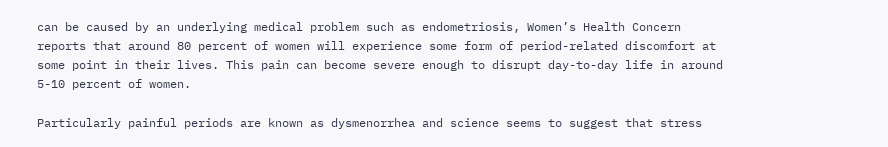can be caused by an underlying medical problem such as endometriosis, Women’s Health Concern reports that around 80 percent of women will experience some form of period-related discomfort at some point in their lives. This pain can become severe enough to disrupt day-to-day life in around 5-10 percent of women.

Particularly painful periods are known as dysmenorrhea and science seems to suggest that stress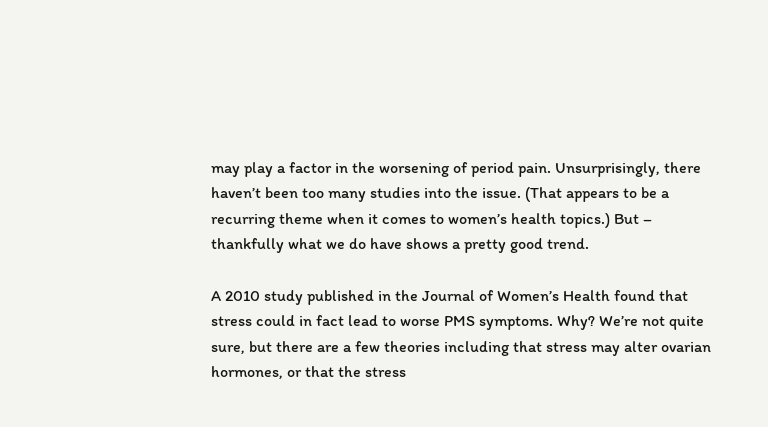may play a factor in the worsening of period pain. Unsurprisingly, there haven’t been too many studies into the issue. (That appears to be a recurring theme when it comes to women’s health topics.) But – thankfully what we do have shows a pretty good trend.

A 2010 study published in the Journal of Women’s Health found that stress could in fact lead to worse PMS symptoms. Why? We’re not quite sure, but there are a few theories including that stress may alter ovarian hormones, or that the stress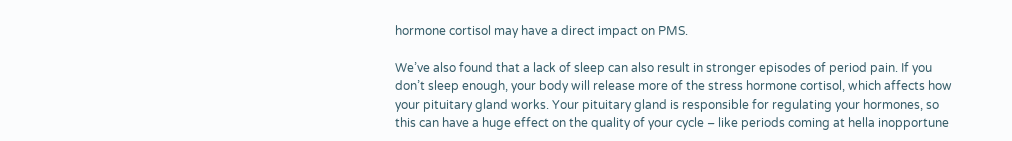hormone cortisol may have a direct impact on PMS.

We’ve also found that a lack of sleep can also result in stronger episodes of period pain. If you don’t sleep enough, your body will release more of the stress hormone cortisol, which affects how your pituitary gland works. Your pituitary gland is responsible for regulating your hormones, so this can have a huge effect on the quality of your cycle – like periods coming at hella inopportune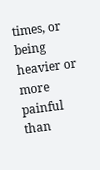times, or being heavier or more painful than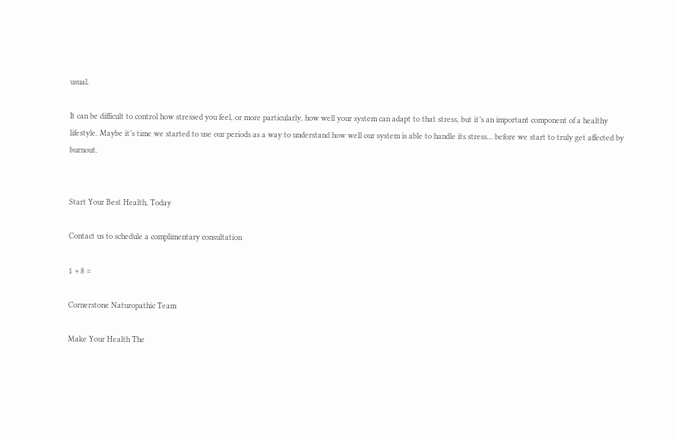usual.

It can be difficult to control how stressed you feel, or more particularly, how well your system can adapt to that stress, but it’s an important component of a healthy lifestyle. Maybe it’s time we started to use our periods as a way to understand how well our system is able to handle its stress… before we start to truly get affected by burnout.


Start Your Best Health, Today

Contact us to schedule a complimentary consultation

1 + 8 =

Cornerstone Naturopathic Team

Make Your Health The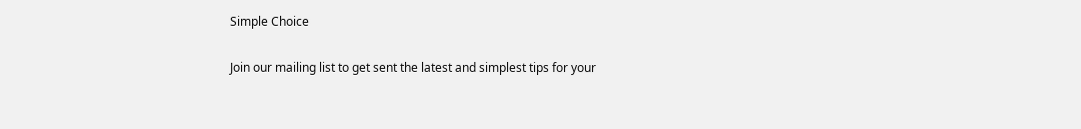Simple Choice

Join our mailing list to get sent the latest and simplest tips for your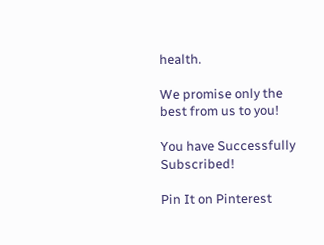health.

We promise only the best from us to you!

You have Successfully Subscribed!

Pin It on Pinterest